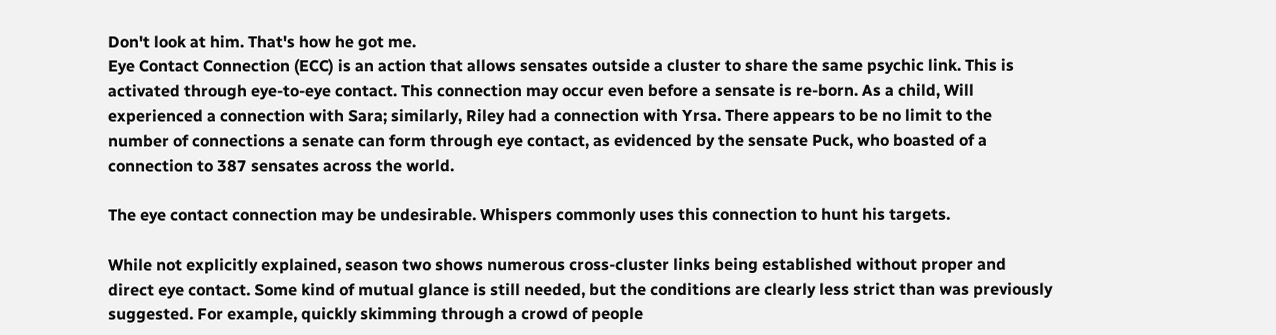Don't look at him. That's how he got me.
Eye Contact Connection (ECC) is an action that allows sensates outside a cluster to share the same psychic link. This is activated through eye-to-eye contact. This connection may occur even before a sensate is re-born. As a child, Will experienced a connection with Sara; similarly, Riley had a connection with Yrsa. There appears to be no limit to the number of connections a senate can form through eye contact, as evidenced by the sensate Puck, who boasted of a connection to 387 sensates across the world.

The eye contact connection may be undesirable. Whispers commonly uses this connection to hunt his targets.

While not explicitly explained, season two shows numerous cross-cluster links being established without proper and direct eye contact. Some kind of mutual glance is still needed, but the conditions are clearly less strict than was previously suggested. For example, quickly skimming through a crowd of people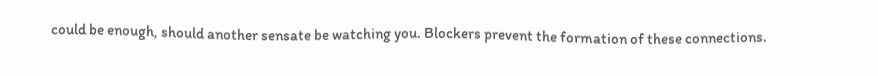could be enough, should another sensate be watching you. Blockers prevent the formation of these connections.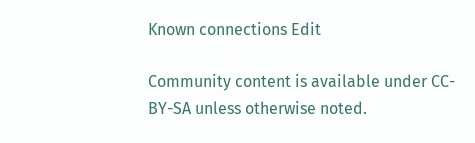Known connections Edit

Community content is available under CC-BY-SA unless otherwise noted.